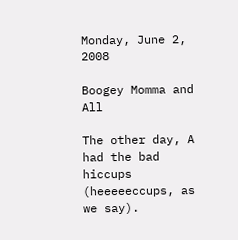Monday, June 2, 2008

Boogey Momma and All

The other day, A had the bad hiccups (heeeeeccups, as we say).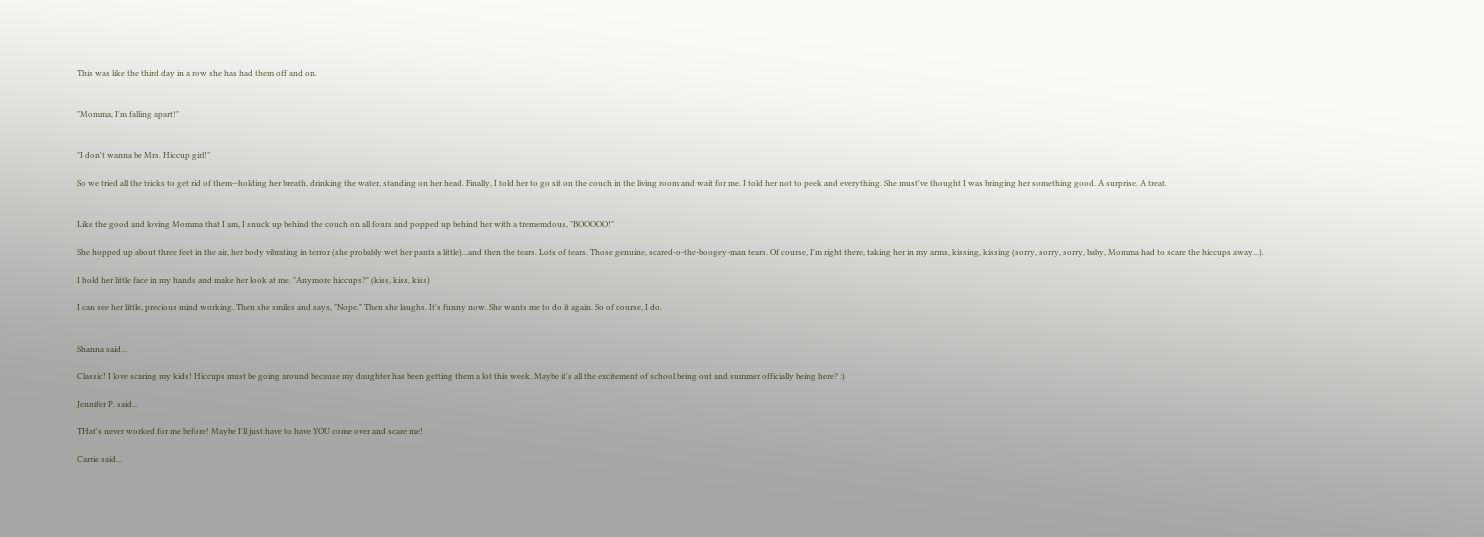This was like the third day in a row she has had them off and on.


"Momma, I'm falling apart!"


"I don't wanna be Mrs. Hiccup girl!"

So we tried all the tricks to get rid of them--holding her breath, drinking the water, standing on her head. Finally, I told her to go sit on the couch in the living room and wait for me. I told her not to peek and everything. She must've thought I was bringing her something good. A surprise. A treat.


Like the good and loving Momma that I am, I snuck up behind the couch on all fours and popped up behind her with a trememdous, "BOOOOO!"

She hopped up about three feet in the air, her body vibrating in terror (she probably wet her pants a little)...and then the tears. Lots of tears. Those genuine, scared-o-the-boogey-man tears. Of course, I'm right there, taking her in my arms, kissing, kissing (sorry, sorry, sorry, baby, Momma had to scare the hiccups away...).

I hold her little face in my hands and make her look at me. "Anymore hiccups?" (kiss, kiss, kiss)

I can see her little, precious mind working. Then she smiles and says, "Nope." Then she laughs. It's funny now. She wants me to do it again. So of course, I do.


Shanna said...

Classic! I love scaring my kids! Hiccups must be going around because my daughter has been getting them a lot this week. Maybe it's all the excitement of school being out and summer officially being here? :)

Jennifer P. said...

THat's never worked for me before! Maybe I'll just have to have YOU come over and scare me!

Carrie said...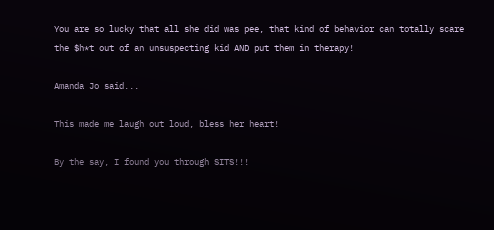You are so lucky that all she did was pee, that kind of behavior can totally scare the $h*t out of an unsuspecting kid AND put them in therapy!

Amanda Jo said...

This made me laugh out loud, bless her heart!

By the say, I found you through SITS!!!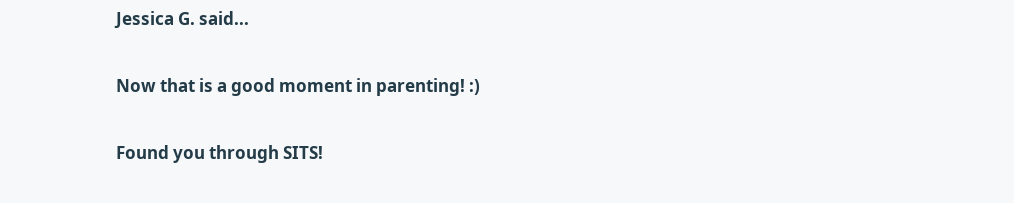Jessica G. said...

Now that is a good moment in parenting! :)

Found you through SITS!